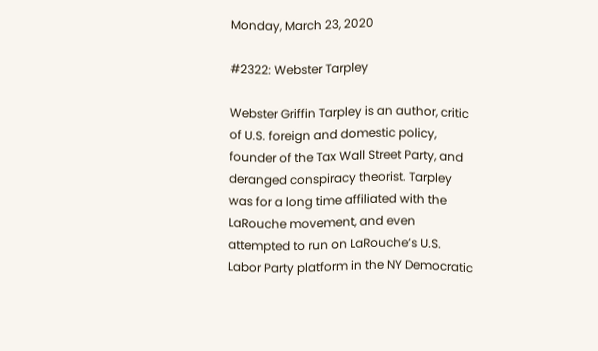Monday, March 23, 2020

#2322: Webster Tarpley

Webster Griffin Tarpley is an author, critic of U.S. foreign and domestic policy, founder of the Tax Wall Street Party, and deranged conspiracy theorist. Tarpley was for a long time affiliated with the LaRouche movement, and even attempted to run on LaRouche’s U.S. Labor Party platform in the NY Democratic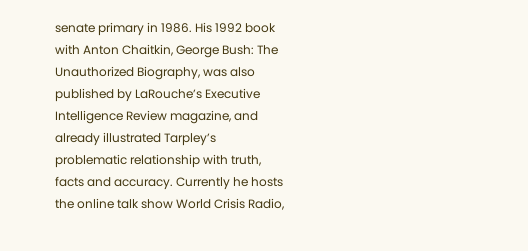senate primary in 1986. His 1992 book with Anton Chaitkin, George Bush: The Unauthorized Biography, was also published by LaRouche’s Executive Intelligence Review magazine, and already illustrated Tarpley’s problematic relationship with truth, facts and accuracy. Currently he hosts the online talk show World Crisis Radio,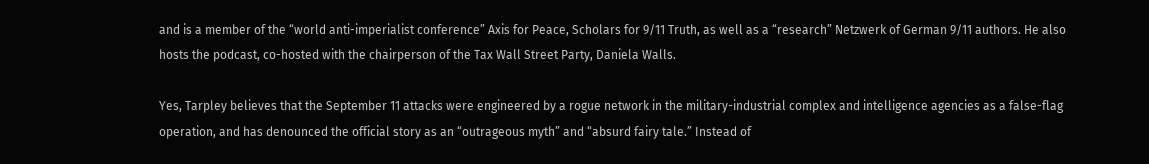and is a member of the “world anti-imperialist conference” Axis for Peace, Scholars for 9/11 Truth, as well as a “research” Netzwerk of German 9/11 authors. He also hosts the podcast, co-hosted with the chairperson of the Tax Wall Street Party, Daniela Walls.

Yes, Tarpley believes that the September 11 attacks were engineered by a rogue network in the military-industrial complex and intelligence agencies as a false-flag operation, and has denounced the official story as an “outrageous myth” and “absurd fairy tale.” Instead of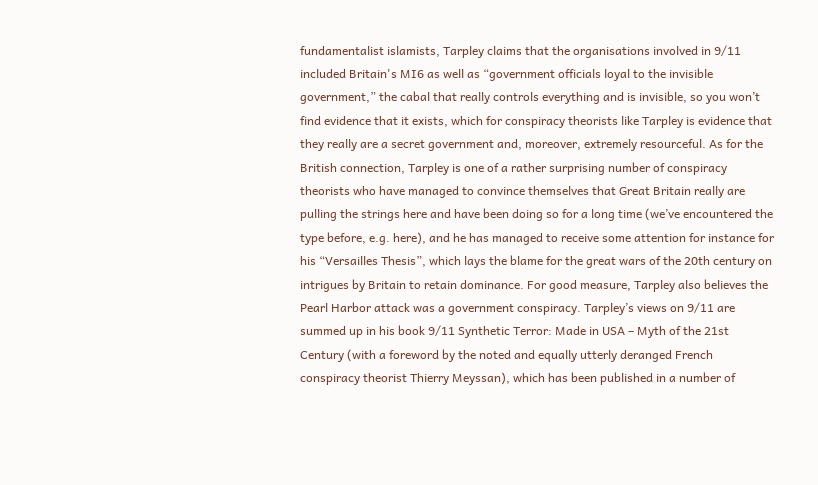fundamentalist islamists, Tarpley claims that the organisations involved in 9/11 included Britain's MI6 as well as “government officials loyal to the invisible government,” the cabal that really controls everything and is invisible, so you won’t find evidence that it exists, which for conspiracy theorists like Tarpley is evidence that they really are a secret government and, moreover, extremely resourceful. As for the British connection, Tarpley is one of a rather surprising number of conspiracy theorists who have managed to convince themselves that Great Britain really are pulling the strings here and have been doing so for a long time (we’ve encountered the type before, e.g. here), and he has managed to receive some attention for instance for his “Versailles Thesis”, which lays the blame for the great wars of the 20th century on intrigues by Britain to retain dominance. For good measure, Tarpley also believes the Pearl Harbor attack was a government conspiracy. Tarpley’s views on 9/11 are summed up in his book 9/11 Synthetic Terror: Made in USA – Myth of the 21st Century (with a foreword by the noted and equally utterly deranged French conspiracy theorist Thierry Meyssan), which has been published in a number of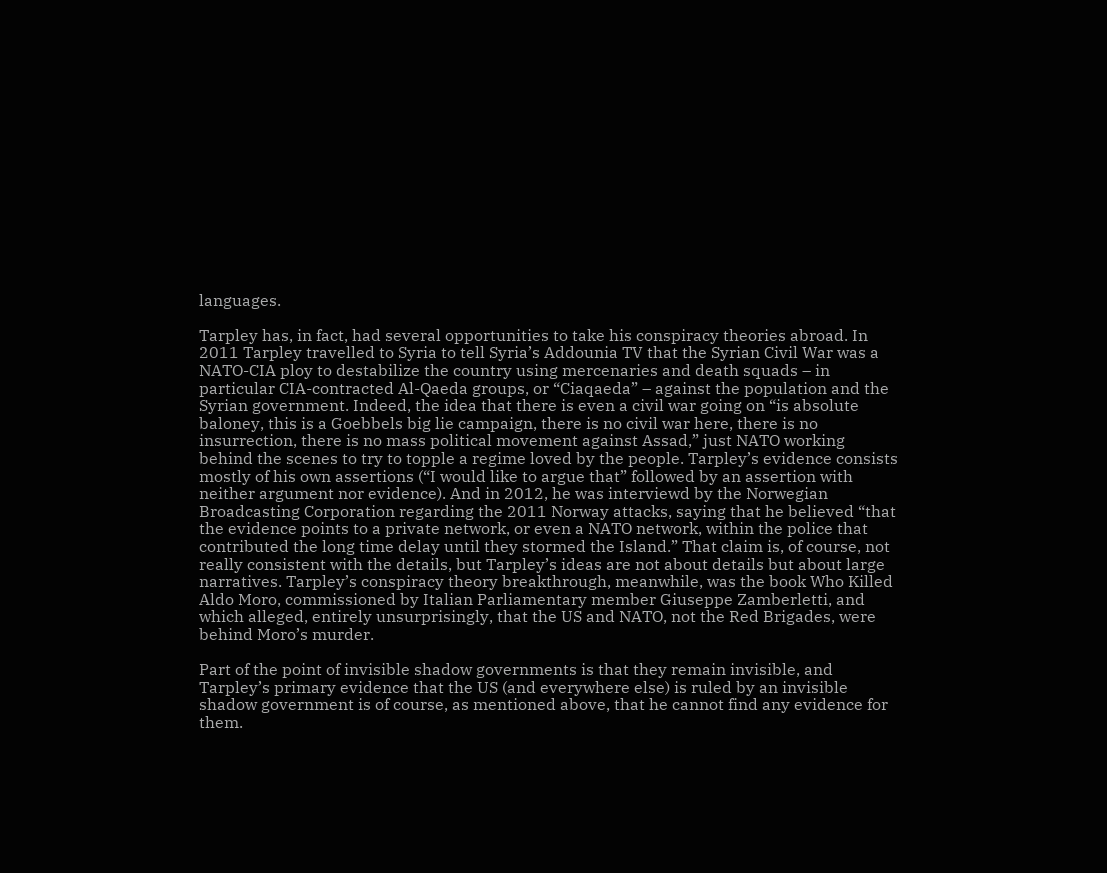languages.

Tarpley has, in fact, had several opportunities to take his conspiracy theories abroad. In 2011 Tarpley travelled to Syria to tell Syria’s Addounia TV that the Syrian Civil War was a NATO-CIA ploy to destabilize the country using mercenaries and death squads – in particular CIA-contracted Al-Qaeda groups, or “Ciaqaeda” – against the population and the Syrian government. Indeed, the idea that there is even a civil war going on “is absolute baloney, this is a Goebbels big lie campaign, there is no civil war here, there is no insurrection, there is no mass political movement against Assad,” just NATO working behind the scenes to try to topple a regime loved by the people. Tarpley’s evidence consists mostly of his own assertions (“I would like to argue that” followed by an assertion with neither argument nor evidence). And in 2012, he was interviewd by the Norwegian Broadcasting Corporation regarding the 2011 Norway attacks, saying that he believed “that the evidence points to a private network, or even a NATO network, within the police that contributed the long time delay until they stormed the Island.” That claim is, of course, not really consistent with the details, but Tarpley’s ideas are not about details but about large narratives. Tarpley’s conspiracy theory breakthrough, meanwhile, was the book Who Killed Aldo Moro, commissioned by Italian Parliamentary member Giuseppe Zamberletti, and which alleged, entirely unsurprisingly, that the US and NATO, not the Red Brigades, were behind Moro’s murder.

Part of the point of invisible shadow governments is that they remain invisible, and Tarpley’s primary evidence that the US (and everywhere else) is ruled by an invisible shadow government is of course, as mentioned above, that he cannot find any evidence for them.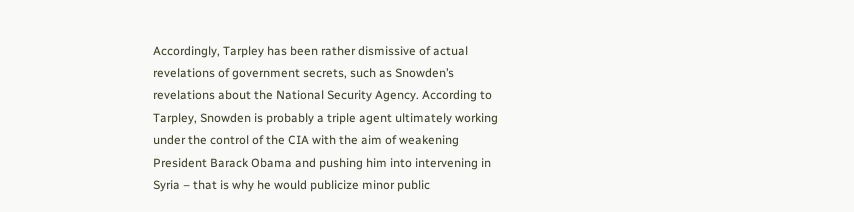Accordingly, Tarpley has been rather dismissive of actual revelations of government secrets, such as Snowden’s revelations about the National Security Agency. According to Tarpley, Snowden is probably a triple agent ultimately working under the control of the CIA with the aim of weakening President Barack Obama and pushing him into intervening in Syria – that is why he would publicize minor public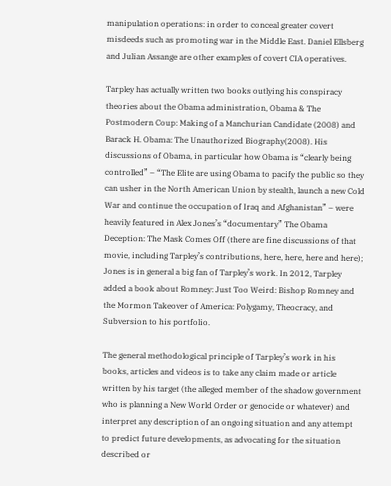manipulation operations: in order to conceal greater covert misdeeds such as promoting war in the Middle East. Daniel Ellsberg and Julian Assange are other examples of covert CIA operatives.

Tarpley has actually written two books outlying his conspiracy theories about the Obama administration, Obama & The Postmodern Coup: Making of a Manchurian Candidate (2008) and Barack H. Obama: The Unauthorized Biography(2008). His discussions of Obama, in particular how Obama is “clearly being controlled” – “The Elite are using Obama to pacify the public so they can usher in the North American Union by stealth, launch a new Cold War and continue the occupation of Iraq and Afghanistan” – were heavily featured in Alex Jones’s “documentary” The Obama Deception: The Mask Comes Off (there are fine discussions of that movie, including Tarpley’s contributions, here, here, here and here); Jones is in general a big fan of Tarpley’s work. In 2012, Tarpley added a book about Romney: Just Too Weird: Bishop Romney and the Mormon Takeover of America: Polygamy, Theocracy, and Subversion to his portfolio.

The general methodological principle of Tarpley’s work in his books, articles and videos is to take any claim made or article written by his target (the alleged member of the shadow government who is planning a New World Order or genocide or whatever) and interpret any description of an ongoing situation and any attempt to predict future developments, as advocating for the situation described or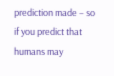prediction made – so if you predict that humans may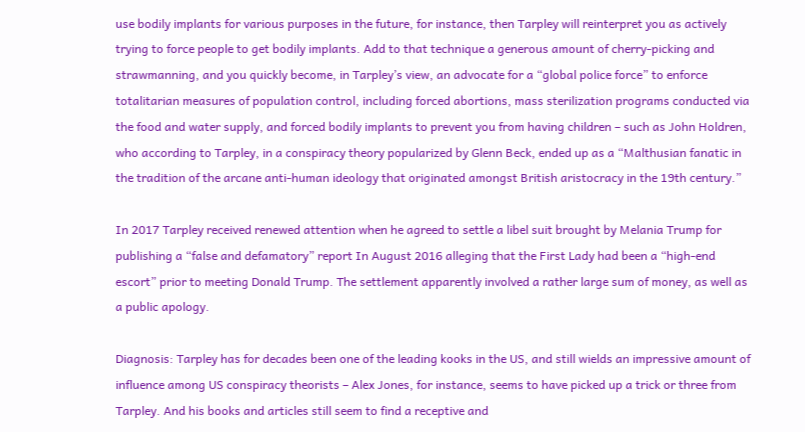use bodily implants for various purposes in the future, for instance, then Tarpley will reinterpret you as actively trying to force people to get bodily implants. Add to that technique a generous amount of cherry-picking and strawmanning, and you quickly become, in Tarpley’s view, an advocate for a “global police force” to enforce totalitarian measures of population control, including forced abortions, mass sterilization programs conducted via the food and water supply, and forced bodily implants to prevent you from having children – such as John Holdren, who according to Tarpley, in a conspiracy theory popularized by Glenn Beck, ended up as a “Malthusian fanatic in the tradition of the arcane anti-human ideology that originated amongst British aristocracy in the 19th century.”

In 2017 Tarpley received renewed attention when he agreed to settle a libel suit brought by Melania Trump for publishing a “false and defamatory” report In August 2016 alleging that the First Lady had been a “high-end escort” prior to meeting Donald Trump. The settlement apparently involved a rather large sum of money, as well as a public apology.

Diagnosis: Tarpley has for decades been one of the leading kooks in the US, and still wields an impressive amount of influence among US conspiracy theorists – Alex Jones, for instance, seems to have picked up a trick or three from Tarpley. And his books and articles still seem to find a receptive and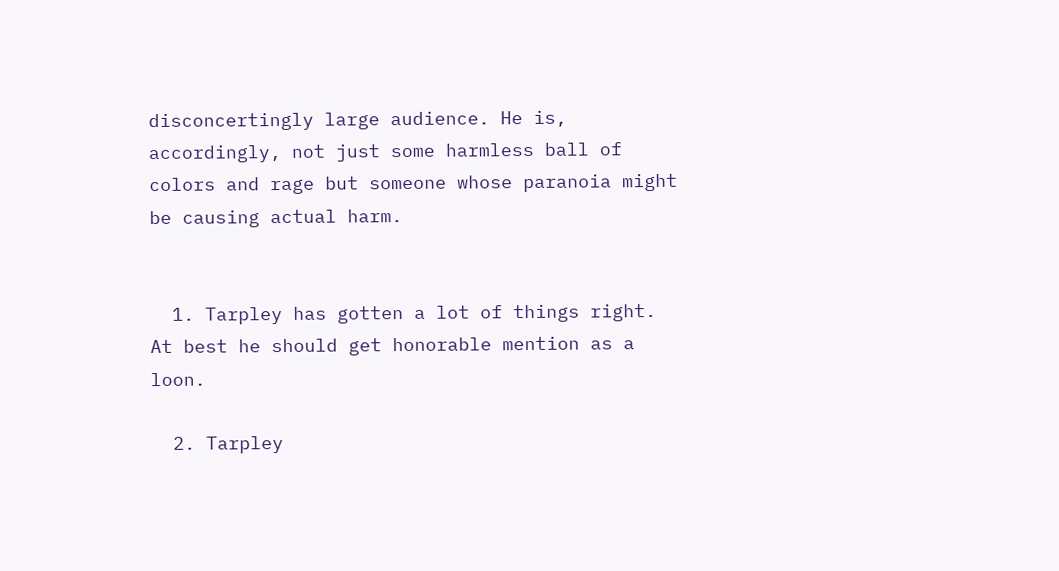disconcertingly large audience. He is, accordingly, not just some harmless ball of colors and rage but someone whose paranoia might be causing actual harm.


  1. Tarpley has gotten a lot of things right. At best he should get honorable mention as a loon.

  2. Tarpley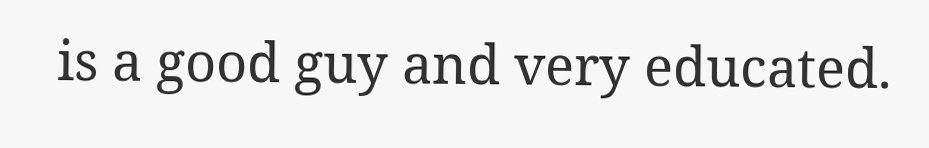is a good guy and very educated.